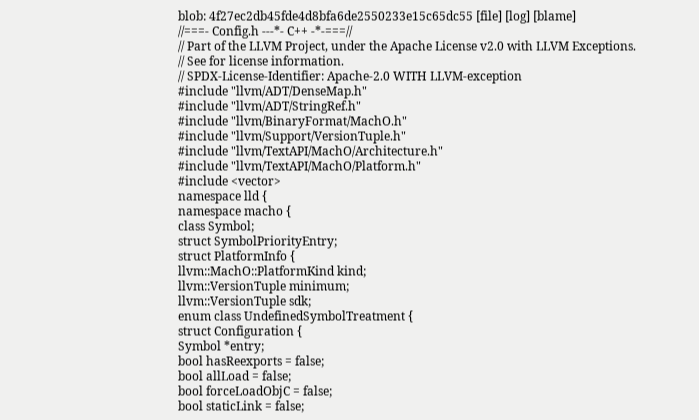blob: 4f27ec2db45fde4d8bfa6de2550233e15c65dc55 [file] [log] [blame]
//===- Config.h ---*- C++ -*-===//
// Part of the LLVM Project, under the Apache License v2.0 with LLVM Exceptions.
// See for license information.
// SPDX-License-Identifier: Apache-2.0 WITH LLVM-exception
#include "llvm/ADT/DenseMap.h"
#include "llvm/ADT/StringRef.h"
#include "llvm/BinaryFormat/MachO.h"
#include "llvm/Support/VersionTuple.h"
#include "llvm/TextAPI/MachO/Architecture.h"
#include "llvm/TextAPI/MachO/Platform.h"
#include <vector>
namespace lld {
namespace macho {
class Symbol;
struct SymbolPriorityEntry;
struct PlatformInfo {
llvm::MachO::PlatformKind kind;
llvm::VersionTuple minimum;
llvm::VersionTuple sdk;
enum class UndefinedSymbolTreatment {
struct Configuration {
Symbol *entry;
bool hasReexports = false;
bool allLoad = false;
bool forceLoadObjC = false;
bool staticLink = false;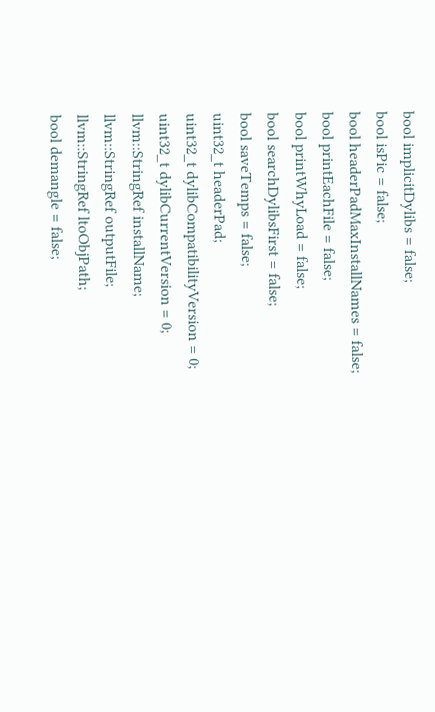bool implicitDylibs = false;
bool isPic = false;
bool headerPadMaxInstallNames = false;
bool printEachFile = false;
bool printWhyLoad = false;
bool searchDylibsFirst = false;
bool saveTemps = false;
uint32_t headerPad;
uint32_t dylibCompatibilityVersion = 0;
uint32_t dylibCurrentVersion = 0;
llvm::StringRef installName;
llvm::StringRef outputFile;
llvm::StringRef ltoObjPath;
bool demangle = false;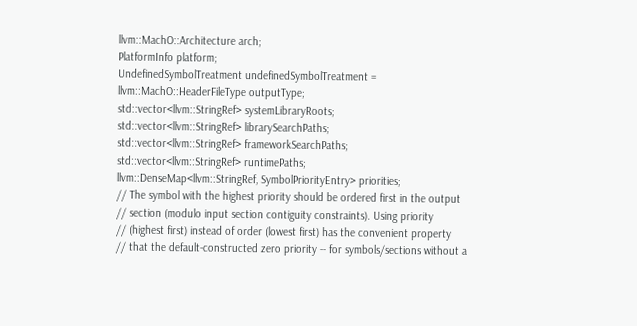llvm::MachO::Architecture arch;
PlatformInfo platform;
UndefinedSymbolTreatment undefinedSymbolTreatment =
llvm::MachO::HeaderFileType outputType;
std::vector<llvm::StringRef> systemLibraryRoots;
std::vector<llvm::StringRef> librarySearchPaths;
std::vector<llvm::StringRef> frameworkSearchPaths;
std::vector<llvm::StringRef> runtimePaths;
llvm::DenseMap<llvm::StringRef, SymbolPriorityEntry> priorities;
// The symbol with the highest priority should be ordered first in the output
// section (modulo input section contiguity constraints). Using priority
// (highest first) instead of order (lowest first) has the convenient property
// that the default-constructed zero priority -- for symbols/sections without a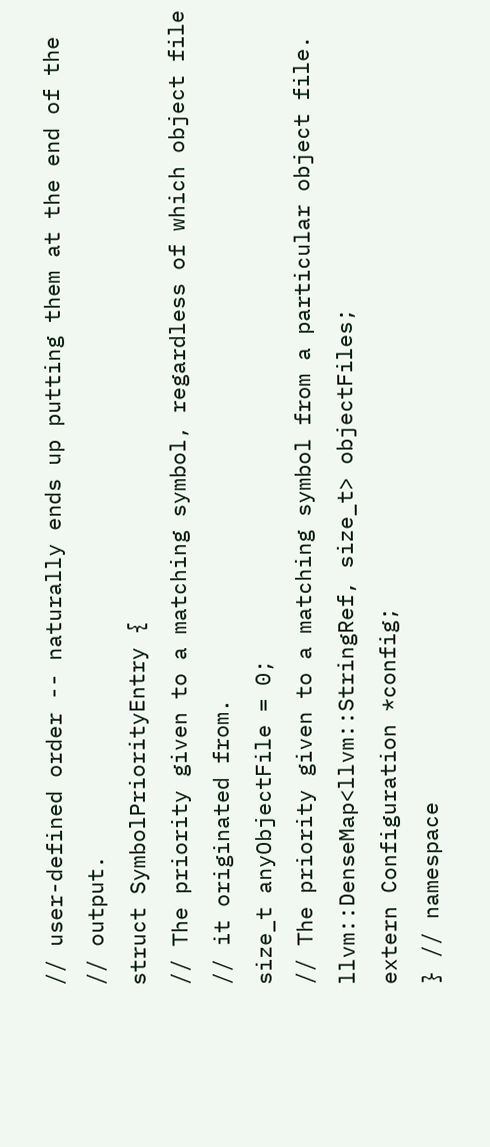// user-defined order -- naturally ends up putting them at the end of the
// output.
struct SymbolPriorityEntry {
// The priority given to a matching symbol, regardless of which object file
// it originated from.
size_t anyObjectFile = 0;
// The priority given to a matching symbol from a particular object file.
llvm::DenseMap<llvm::StringRef, size_t> objectFiles;
extern Configuration *config;
} // namespace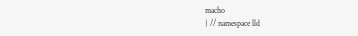macho
} // namespace lld